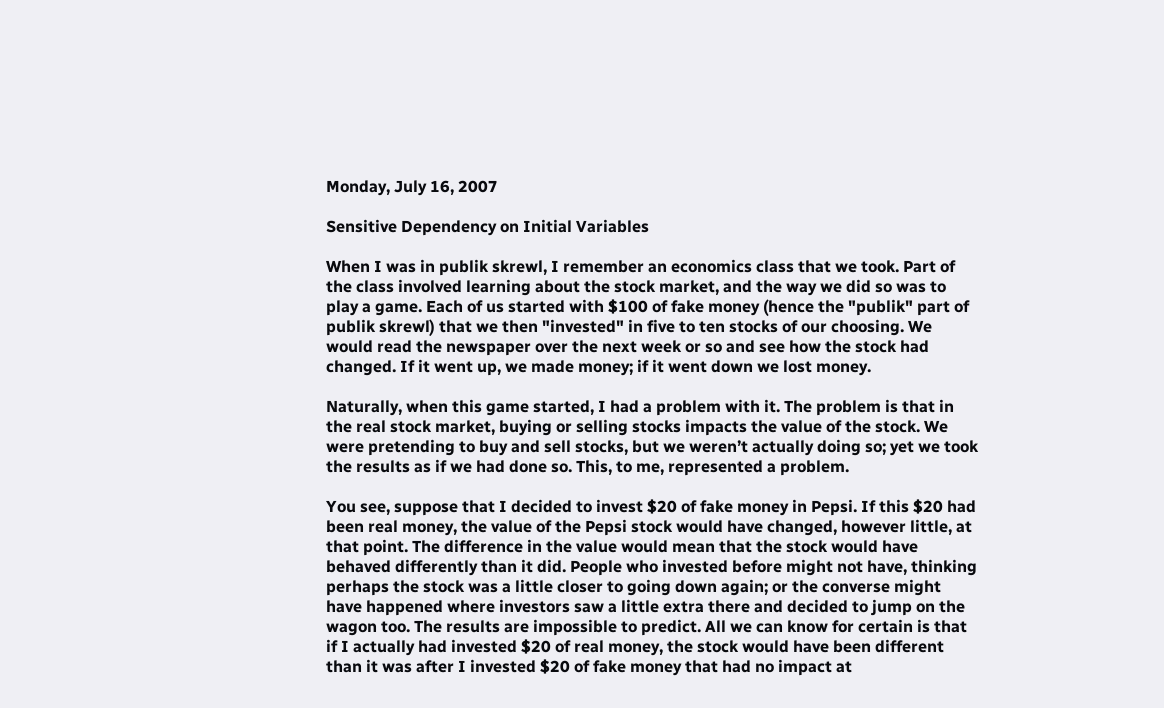Monday, July 16, 2007

Sensitive Dependency on Initial Variables

When I was in publik skrewl, I remember an economics class that we took. Part of the class involved learning about the stock market, and the way we did so was to play a game. Each of us started with $100 of fake money (hence the "publik" part of publik skrewl) that we then "invested" in five to ten stocks of our choosing. We would read the newspaper over the next week or so and see how the stock had changed. If it went up, we made money; if it went down we lost money.

Naturally, when this game started, I had a problem with it. The problem is that in the real stock market, buying or selling stocks impacts the value of the stock. We were pretending to buy and sell stocks, but we weren’t actually doing so; yet we took the results as if we had done so. This, to me, represented a problem.

You see, suppose that I decided to invest $20 of fake money in Pepsi. If this $20 had been real money, the value of the Pepsi stock would have changed, however little, at that point. The difference in the value would mean that the stock would have behaved differently than it did. People who invested before might not have, thinking perhaps the stock was a little closer to going down again; or the converse might have happened where investors saw a little extra there and decided to jump on the wagon too. The results are impossible to predict. All we can know for certain is that if I actually had invested $20 of real money, the stock would have been different than it was after I invested $20 of fake money that had no impact at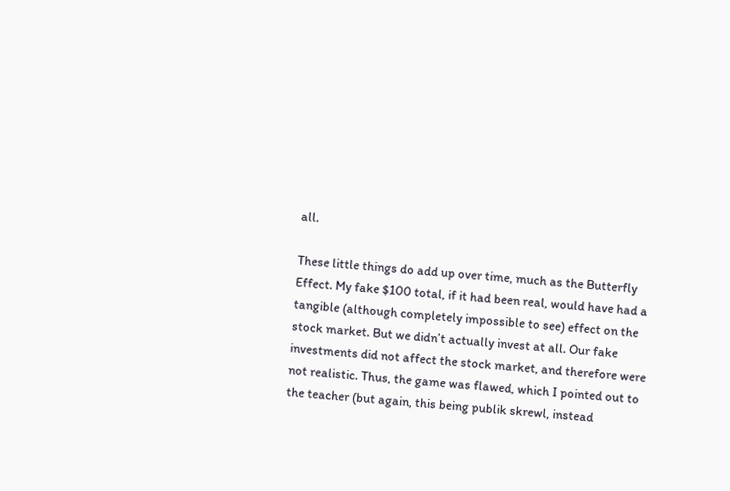all.

These little things do add up over time, much as the Butterfly Effect. My fake $100 total, if it had been real, would have had a tangible (although completely impossible to see) effect on the stock market. But we didn’t actually invest at all. Our fake investments did not affect the stock market, and therefore were not realistic. Thus, the game was flawed, which I pointed out to the teacher (but again, this being publik skrewl, instead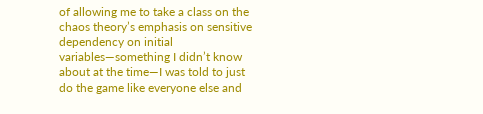of allowing me to take a class on the chaos theory’s emphasis on sensitive dependency on initial variables—something I didn’t know about at the time—I was told to just do the game like everyone else and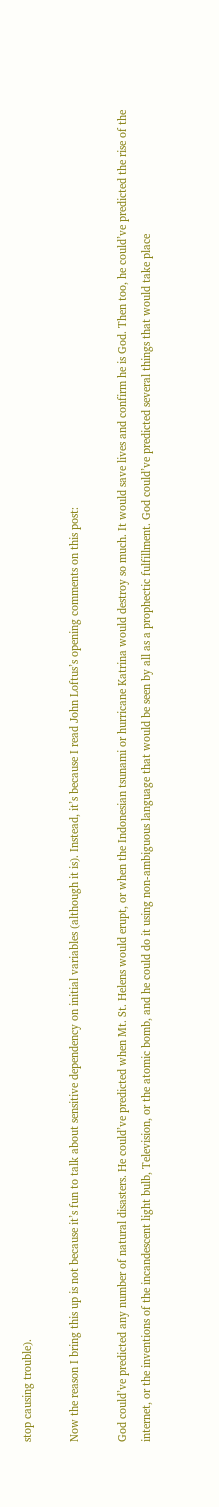stop causing trouble).

Now the reason I bring this up is not because it’s fun to talk about sensitive dependency on initial variables (although it is). Instead, it’s because I read John Loftus’s opening comments on this post:

God could’ve predicted any number of natural disasters. He could’ve predicted when Mt. St. Helens would erupt, or when the Indonesian tsunami or hurricane Katrina would destroy so much. It would save lives and confirm he is God. Then too, he could’ve predicted the rise of the internet, or the inventions of the incandescent light bulb, Television, or the atomic bomb, and he could do it using non-ambiguous language that would be seen by all as a prophectic fulfillment. God could’ve predicted several things that would take place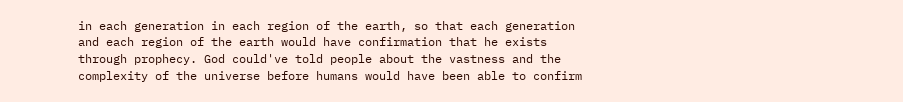in each generation in each region of the earth, so that each generation and each region of the earth would have confirmation that he exists through prophecy. God could've told people about the vastness and the complexity of the universe before humans would have been able to confirm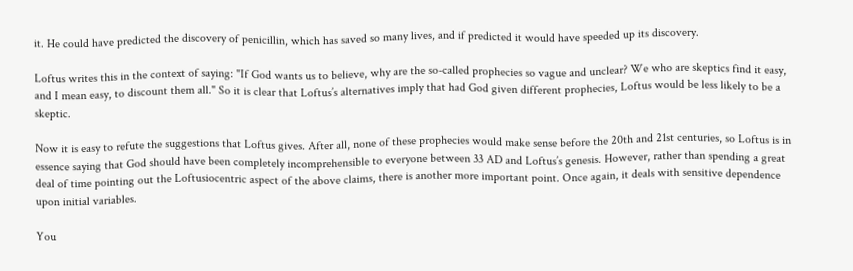it. He could have predicted the discovery of penicillin, which has saved so many lives, and if predicted it would have speeded up its discovery.

Loftus writes this in the context of saying: "If God wants us to believe, why are the so-called prophecies so vague and unclear? We who are skeptics find it easy, and I mean easy, to discount them all." So it is clear that Loftus’s alternatives imply that had God given different prophecies, Loftus would be less likely to be a skeptic.

Now it is easy to refute the suggestions that Loftus gives. After all, none of these prophecies would make sense before the 20th and 21st centuries, so Loftus is in essence saying that God should have been completely incomprehensible to everyone between 33 AD and Loftus’s genesis. However, rather than spending a great deal of time pointing out the Loftusiocentric aspect of the above claims, there is another more important point. Once again, it deals with sensitive dependence upon initial variables.

You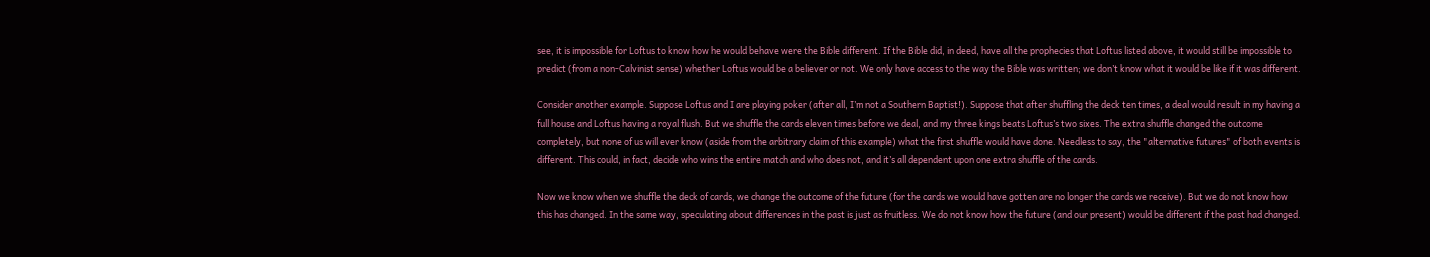see, it is impossible for Loftus to know how he would behave were the Bible different. If the Bible did, in deed, have all the prophecies that Loftus listed above, it would still be impossible to predict (from a non-Calvinist sense) whether Loftus would be a believer or not. We only have access to the way the Bible was written; we don’t know what it would be like if it was different.

Consider another example. Suppose Loftus and I are playing poker (after all, I’m not a Southern Baptist!). Suppose that after shuffling the deck ten times, a deal would result in my having a full house and Loftus having a royal flush. But we shuffle the cards eleven times before we deal, and my three kings beats Loftus’s two sixes. The extra shuffle changed the outcome completely, but none of us will ever know (aside from the arbitrary claim of this example) what the first shuffle would have done. Needless to say, the "alternative futures" of both events is different. This could, in fact, decide who wins the entire match and who does not, and it’s all dependent upon one extra shuffle of the cards.

Now we know when we shuffle the deck of cards, we change the outcome of the future (for the cards we would have gotten are no longer the cards we receive). But we do not know how this has changed. In the same way, speculating about differences in the past is just as fruitless. We do not know how the future (and our present) would be different if the past had changed.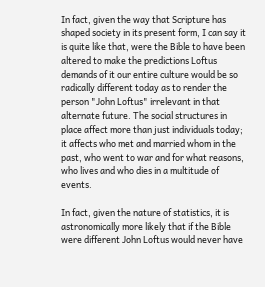In fact, given the way that Scripture has shaped society in its present form, I can say it is quite like that, were the Bible to have been altered to make the predictions Loftus demands of it our entire culture would be so radically different today as to render the person "John Loftus" irrelevant in that alternate future. The social structures in place affect more than just individuals today; it affects who met and married whom in the past, who went to war and for what reasons, who lives and who dies in a multitude of events.

In fact, given the nature of statistics, it is astronomically more likely that if the Bible were different John Loftus would never have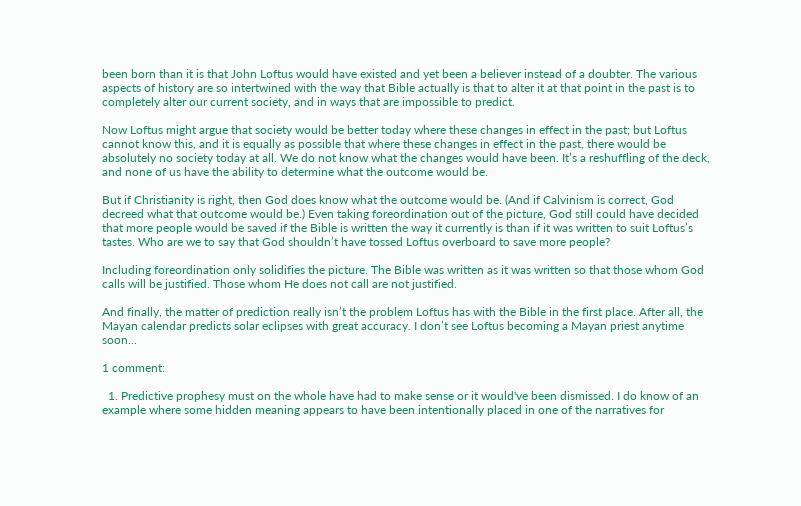been born than it is that John Loftus would have existed and yet been a believer instead of a doubter. The various aspects of history are so intertwined with the way that Bible actually is that to alter it at that point in the past is to completely alter our current society, and in ways that are impossible to predict.

Now Loftus might argue that society would be better today where these changes in effect in the past; but Loftus cannot know this, and it is equally as possible that where these changes in effect in the past, there would be absolutely no society today at all. We do not know what the changes would have been. It’s a reshuffling of the deck, and none of us have the ability to determine what the outcome would be.

But if Christianity is right, then God does know what the outcome would be. (And if Calvinism is correct, God decreed what that outcome would be.) Even taking foreordination out of the picture, God still could have decided that more people would be saved if the Bible is written the way it currently is than if it was written to suit Loftus’s tastes. Who are we to say that God shouldn’t have tossed Loftus overboard to save more people?

Including foreordination only solidifies the picture. The Bible was written as it was written so that those whom God calls will be justified. Those whom He does not call are not justified.

And finally, the matter of prediction really isn’t the problem Loftus has with the Bible in the first place. After all, the Mayan calendar predicts solar eclipses with great accuracy. I don’t see Loftus becoming a Mayan priest anytime soon...

1 comment:

  1. Predictive prophesy must on the whole have had to make sense or it would've been dismissed. I do know of an example where some hidden meaning appears to have been intentionally placed in one of the narratives for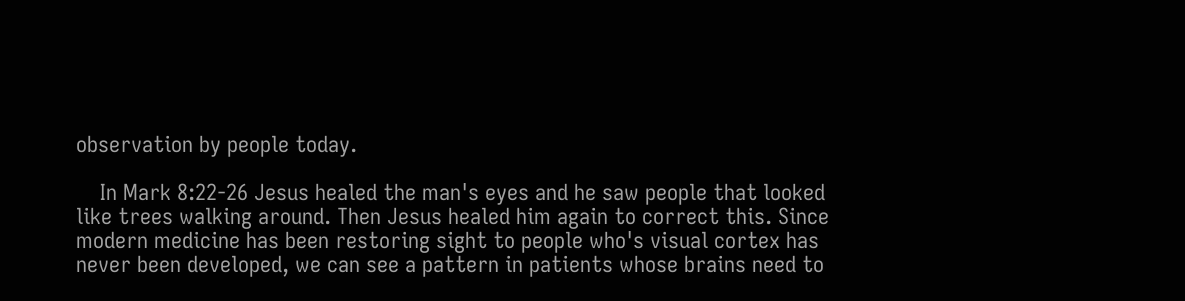observation by people today.

    In Mark 8:22-26 Jesus healed the man's eyes and he saw people that looked like trees walking around. Then Jesus healed him again to correct this. Since modern medicine has been restoring sight to people who's visual cortex has never been developed, we can see a pattern in patients whose brains need to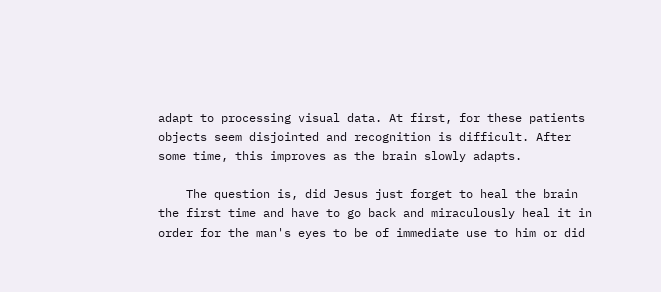adapt to processing visual data. At first, for these patients objects seem disjointed and recognition is difficult. After some time, this improves as the brain slowly adapts.

    The question is, did Jesus just forget to heal the brain the first time and have to go back and miraculously heal it in order for the man's eyes to be of immediate use to him or did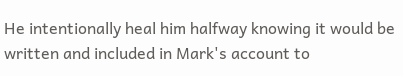He intentionally heal him halfway knowing it would be written and included in Mark's account to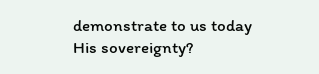demonstrate to us today His sovereignty?